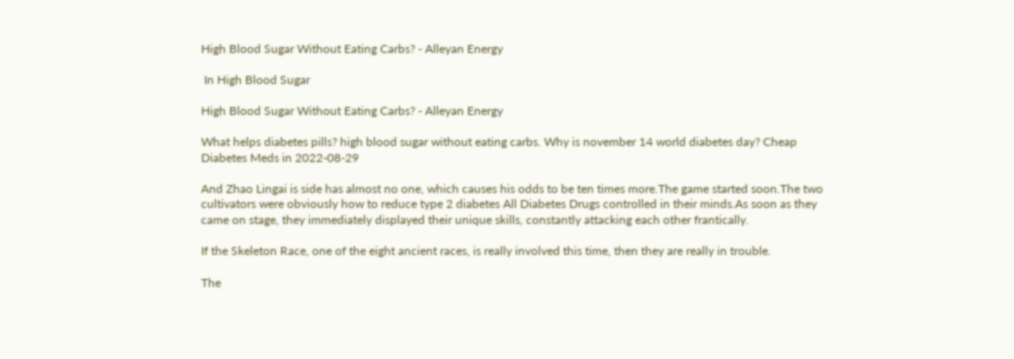High Blood Sugar Without Eating Carbs? - Alleyan Energy

 In High Blood Sugar

High Blood Sugar Without Eating Carbs? - Alleyan Energy

What helps diabetes pills? high blood sugar without eating carbs. Why is november 14 world diabetes day? Cheap Diabetes Meds in 2022-08-29

And Zhao Lingai is side has almost no one, which causes his odds to be ten times more.The game started soon.The two cultivators were obviously how to reduce type 2 diabetes All Diabetes Drugs controlled in their minds.As soon as they came on stage, they immediately displayed their unique skills, constantly attacking each other frantically.

If the Skeleton Race, one of the eight ancient races, is really involved this time, then they are really in trouble.

The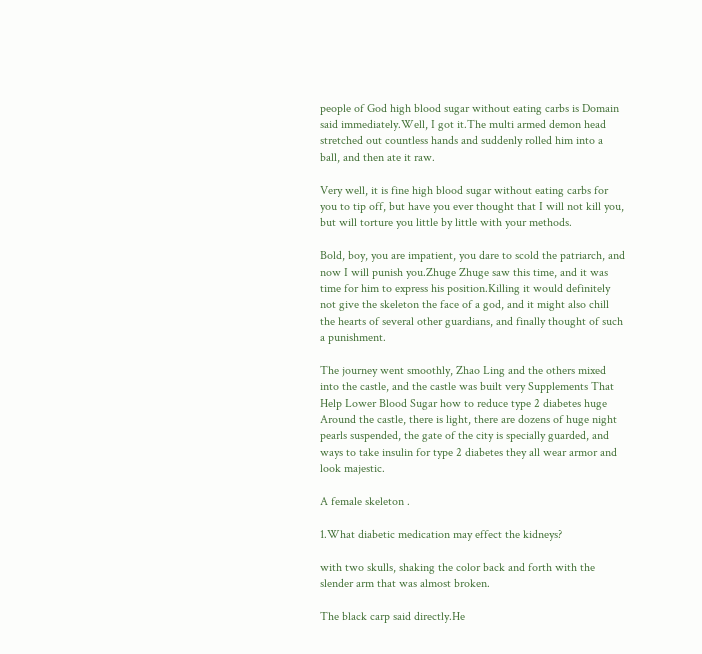people of God high blood sugar without eating carbs is Domain said immediately.Well, I got it.The multi armed demon head stretched out countless hands and suddenly rolled him into a ball, and then ate it raw.

Very well, it is fine high blood sugar without eating carbs for you to tip off, but have you ever thought that I will not kill you, but will torture you little by little with your methods.

Bold, boy, you are impatient, you dare to scold the patriarch, and now I will punish you.Zhuge Zhuge saw this time, and it was time for him to express his position.Killing it would definitely not give the skeleton the face of a god, and it might also chill the hearts of several other guardians, and finally thought of such a punishment.

The journey went smoothly, Zhao Ling and the others mixed into the castle, and the castle was built very Supplements That Help Lower Blood Sugar how to reduce type 2 diabetes huge Around the castle, there is light, there are dozens of huge night pearls suspended, the gate of the city is specially guarded, and ways to take insulin for type 2 diabetes they all wear armor and look majestic.

A female skeleton .

1.What diabetic medication may effect the kidneys?

with two skulls, shaking the color back and forth with the slender arm that was almost broken.

The black carp said directly.He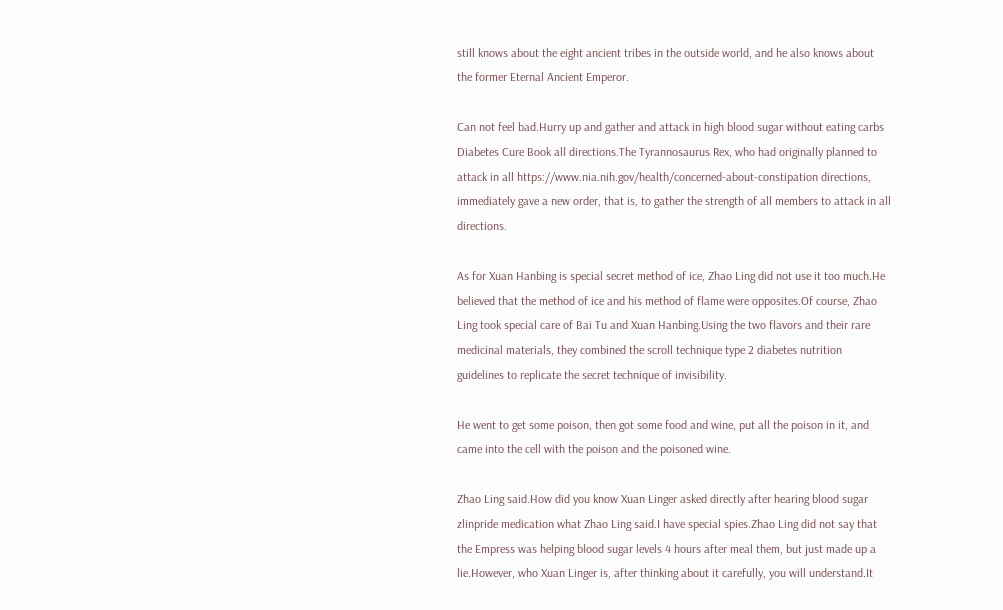still knows about the eight ancient tribes in the outside world, and he also knows about the former Eternal Ancient Emperor.

Can not feel bad.Hurry up and gather and attack in high blood sugar without eating carbs Diabetes Cure Book all directions.The Tyrannosaurus Rex, who had originally planned to attack in all https://www.nia.nih.gov/health/concerned-about-constipation directions, immediately gave a new order, that is, to gather the strength of all members to attack in all directions.

As for Xuan Hanbing is special secret method of ice, Zhao Ling did not use it too much.He believed that the method of ice and his method of flame were opposites.Of course, Zhao Ling took special care of Bai Tu and Xuan Hanbing.Using the two flavors and their rare medicinal materials, they combined the scroll technique type 2 diabetes nutrition guidelines to replicate the secret technique of invisibility.

He went to get some poison, then got some food and wine, put all the poison in it, and came into the cell with the poison and the poisoned wine.

Zhao Ling said.How did you know Xuan Linger asked directly after hearing blood sugar zlinpride medication what Zhao Ling said.I have special spies.Zhao Ling did not say that the Empress was helping blood sugar levels 4 hours after meal them, but just made up a lie.However, who Xuan Linger is, after thinking about it carefully, you will understand.It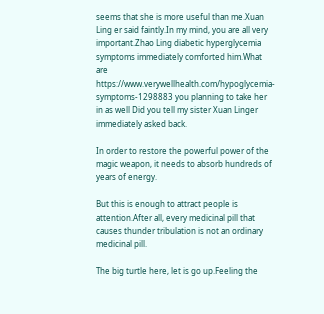seems that she is more useful than me.Xuan Ling er said faintly.In my mind, you are all very important.Zhao Ling diabetic hyperglycemia symptoms immediately comforted him.What are https://www.verywellhealth.com/hypoglycemia-symptoms-1298883 you planning to take her in as well Did you tell my sister Xuan Linger immediately asked back.

In order to restore the powerful power of the magic weapon, it needs to absorb hundreds of years of energy.

But this is enough to attract people is attention.After all, every medicinal pill that causes thunder tribulation is not an ordinary medicinal pill.

The big turtle here, let is go up.Feeling the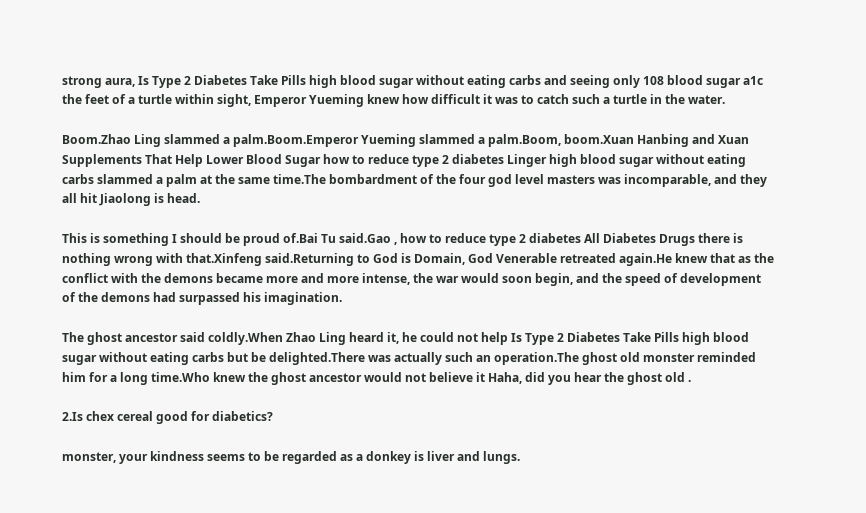strong aura, Is Type 2 Diabetes Take Pills high blood sugar without eating carbs and seeing only 108 blood sugar a1c the feet of a turtle within sight, Emperor Yueming knew how difficult it was to catch such a turtle in the water.

Boom.Zhao Ling slammed a palm.Boom.Emperor Yueming slammed a palm.Boom, boom.Xuan Hanbing and Xuan Supplements That Help Lower Blood Sugar how to reduce type 2 diabetes Linger high blood sugar without eating carbs slammed a palm at the same time.The bombardment of the four god level masters was incomparable, and they all hit Jiaolong is head.

This is something I should be proud of.Bai Tu said.Gao , how to reduce type 2 diabetes All Diabetes Drugs there is nothing wrong with that.Xinfeng said.Returning to God is Domain, God Venerable retreated again.He knew that as the conflict with the demons became more and more intense, the war would soon begin, and the speed of development of the demons had surpassed his imagination.

The ghost ancestor said coldly.When Zhao Ling heard it, he could not help Is Type 2 Diabetes Take Pills high blood sugar without eating carbs but be delighted.There was actually such an operation.The ghost old monster reminded him for a long time.Who knew the ghost ancestor would not believe it Haha, did you hear the ghost old .

2.Is chex cereal good for diabetics?

monster, your kindness seems to be regarded as a donkey is liver and lungs.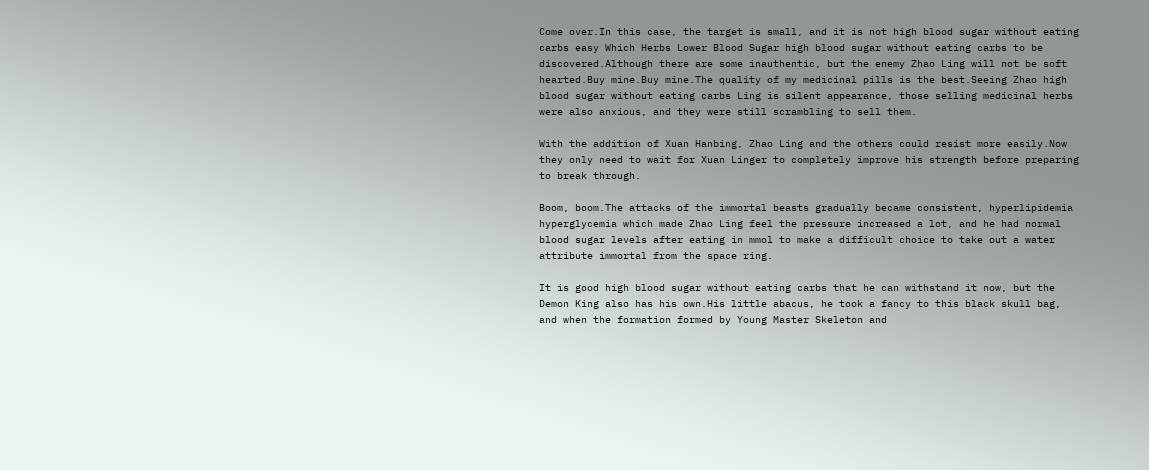Come over.In this case, the target is small, and it is not high blood sugar without eating carbs easy Which Herbs Lower Blood Sugar high blood sugar without eating carbs to be discovered.Although there are some inauthentic, but the enemy Zhao Ling will not be soft hearted.Buy mine.Buy mine.The quality of my medicinal pills is the best.Seeing Zhao high blood sugar without eating carbs Ling is silent appearance, those selling medicinal herbs were also anxious, and they were still scrambling to sell them.

With the addition of Xuan Hanbing, Zhao Ling and the others could resist more easily.Now they only need to wait for Xuan Linger to completely improve his strength before preparing to break through.

Boom, boom.The attacks of the immortal beasts gradually became consistent, hyperlipidemia hyperglycemia which made Zhao Ling feel the pressure increased a lot, and he had normal blood sugar levels after eating in mmol to make a difficult choice to take out a water attribute immortal from the space ring.

It is good high blood sugar without eating carbs that he can withstand it now, but the Demon King also has his own.His little abacus, he took a fancy to this black skull bag, and when the formation formed by Young Master Skeleton and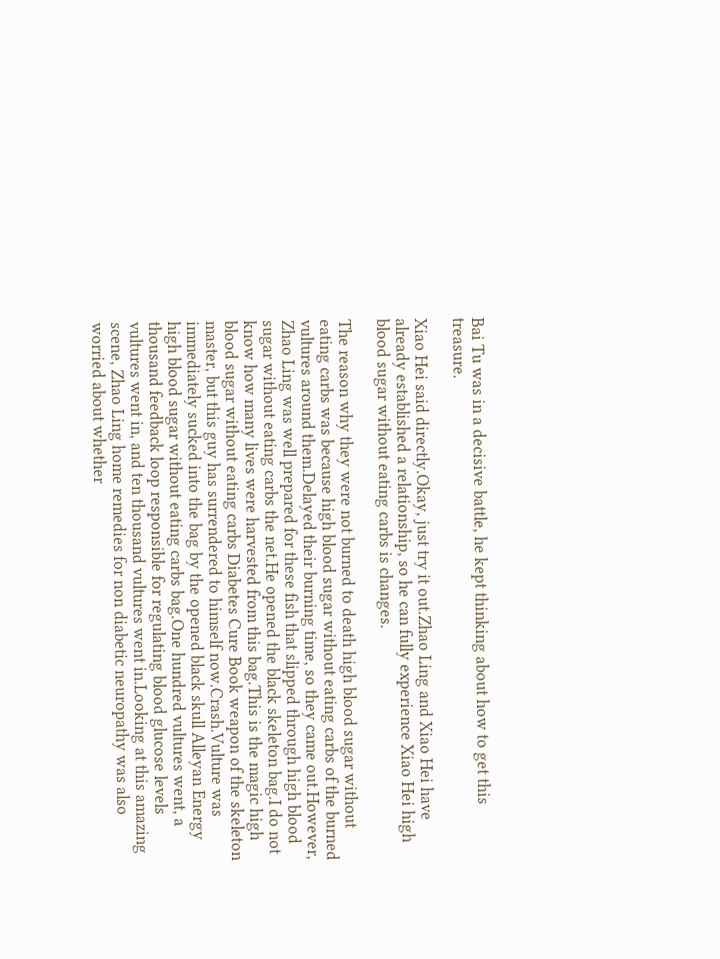Bai Tu was in a decisive battle, he kept thinking about how to get this treasure.

Xiao Hei said directly.Okay, just try it out.Zhao Ling and Xiao Hei have already established a relationship, so he can fully experience Xiao Hei high blood sugar without eating carbs is changes.

The reason why they were not burned to death high blood sugar without eating carbs was because high blood sugar without eating carbs of the burned vultures around them.Delayed their burning time, so they came out.However, Zhao Ling was well prepared for these fish that slipped through high blood sugar without eating carbs the net.He opened the black skeleton bag.I do not know how many lives were harvested from this bag.This is the magic high blood sugar without eating carbs Diabetes Cure Book weapon of the skeleton master, but this guy has surrendered to himself now.Crash.Vulture was immediately sucked into the bag by the opened black skull Alleyan Energy high blood sugar without eating carbs bag.One hundred vultures went, a thousand feedback loop responsible for regulating blood glucose levels vultures went in, and ten thousand vultures went in.Looking at this amazing scene, Zhao Ling home remedies for non diabetic neuropathy was also worried about whether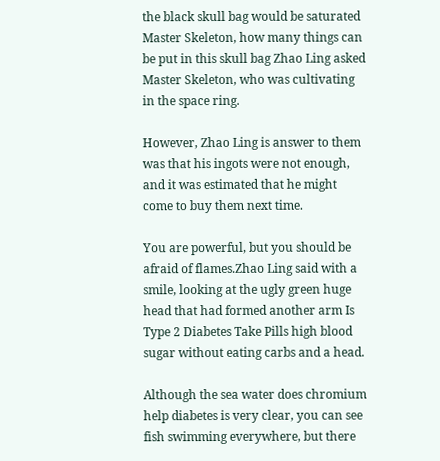the black skull bag would be saturated Master Skeleton, how many things can be put in this skull bag Zhao Ling asked Master Skeleton, who was cultivating in the space ring.

However, Zhao Ling is answer to them was that his ingots were not enough, and it was estimated that he might come to buy them next time.

You are powerful, but you should be afraid of flames.Zhao Ling said with a smile, looking at the ugly green huge head that had formed another arm Is Type 2 Diabetes Take Pills high blood sugar without eating carbs and a head.

Although the sea water does chromium help diabetes is very clear, you can see fish swimming everywhere, but there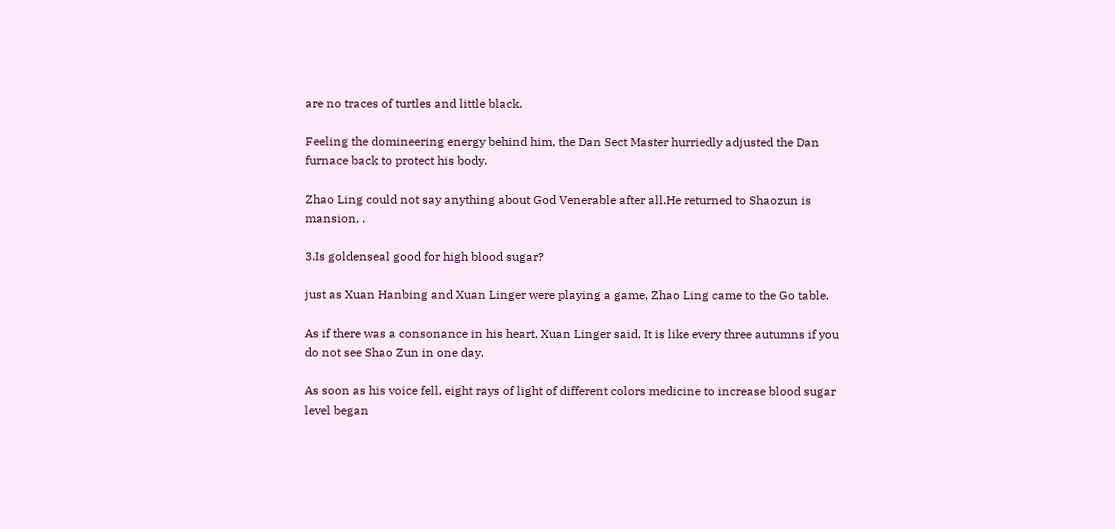are no traces of turtles and little black.

Feeling the domineering energy behind him, the Dan Sect Master hurriedly adjusted the Dan furnace back to protect his body.

Zhao Ling could not say anything about God Venerable after all.He returned to Shaozun is mansion, .

3.Is goldenseal good for high blood sugar?

just as Xuan Hanbing and Xuan Linger were playing a game, Zhao Ling came to the Go table.

As if there was a consonance in his heart, Xuan Linger said, It is like every three autumns if you do not see Shao Zun in one day.

As soon as his voice fell, eight rays of light of different colors medicine to increase blood sugar level began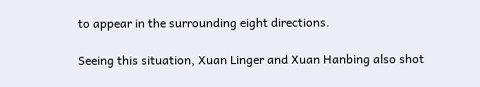to appear in the surrounding eight directions.

Seeing this situation, Xuan Linger and Xuan Hanbing also shot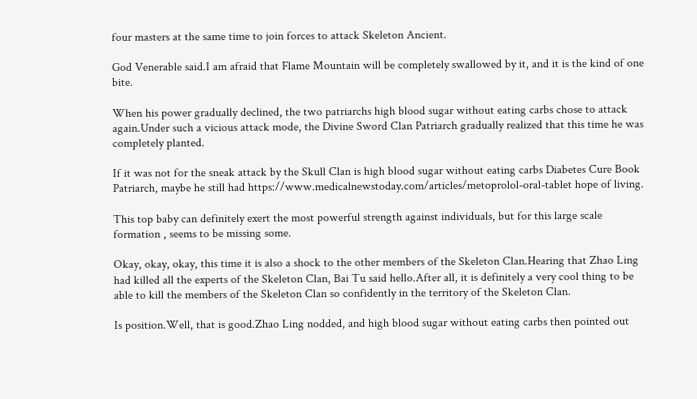four masters at the same time to join forces to attack Skeleton Ancient.

God Venerable said.I am afraid that Flame Mountain will be completely swallowed by it, and it is the kind of one bite.

When his power gradually declined, the two patriarchs high blood sugar without eating carbs chose to attack again.Under such a vicious attack mode, the Divine Sword Clan Patriarch gradually realized that this time he was completely planted.

If it was not for the sneak attack by the Skull Clan is high blood sugar without eating carbs Diabetes Cure Book Patriarch, maybe he still had https://www.medicalnewstoday.com/articles/metoprolol-oral-tablet hope of living.

This top baby can definitely exert the most powerful strength against individuals, but for this large scale formation , seems to be missing some.

Okay, okay, okay, this time it is also a shock to the other members of the Skeleton Clan.Hearing that Zhao Ling had killed all the experts of the Skeleton Clan, Bai Tu said hello.After all, it is definitely a very cool thing to be able to kill the members of the Skeleton Clan so confidently in the territory of the Skeleton Clan.

Is position.Well, that is good.Zhao Ling nodded, and high blood sugar without eating carbs then pointed out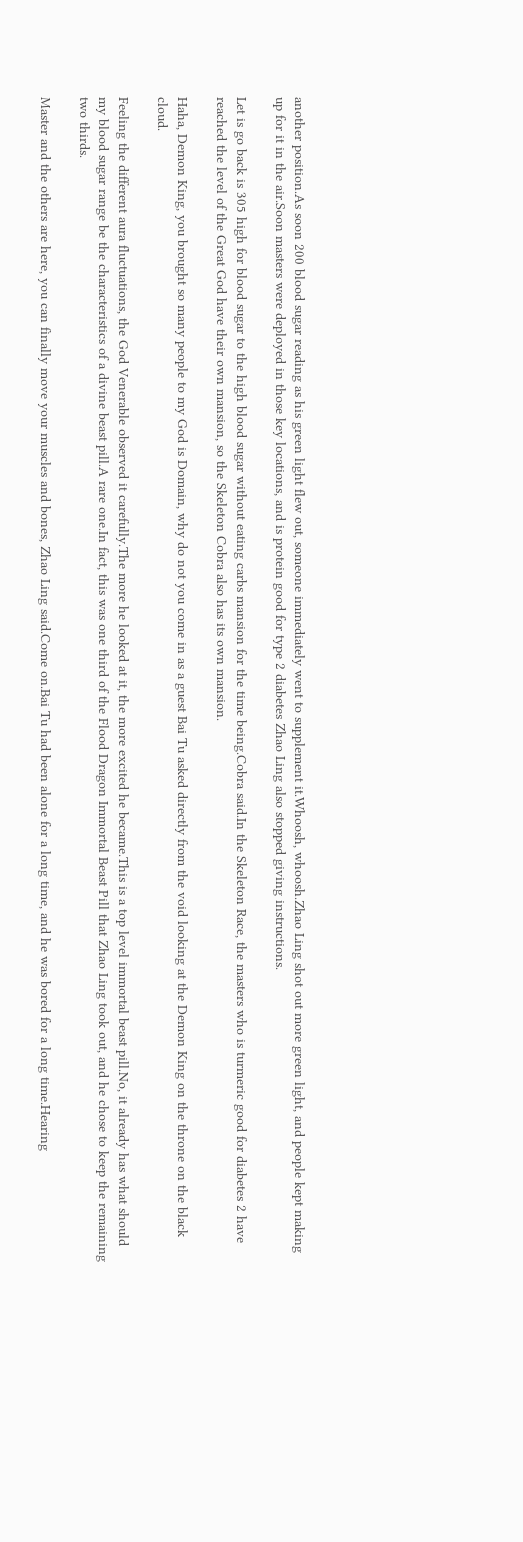another position.As soon 200 blood sugar reading as his green light flew out, someone immediately went to supplement it.Whoosh, whoosh.Zhao Ling shot out more green light, and people kept making up for it in the air.Soon masters were deployed in those key locations, and is protein good for type 2 diabetes Zhao Ling also stopped giving instructions.

Let is go back is 305 high for blood sugar to the high blood sugar without eating carbs mansion for the time being.Cobra said.In the Skeleton Race, the masters who is turmeric good for diabetes 2 have reached the level of the Great God have their own mansion, so the Skeleton Cobra also has its own mansion.

Haha, Demon King, you brought so many people to my God is Domain, why do not you come in as a guest Bai Tu asked directly from the void looking at the Demon King on the throne on the black cloud.

Feeling the different aura fluctuations, the God Venerable observed it carefully.The more he looked at it, the more excited he became.This is a top level immortal beast pill.No, it already has what should my blood sugar range be the characteristics of a divine beast pill.A rare one.In fact, this was one third of the Flood Dragon Immortal Beast Pill that Zhao Ling took out, and he chose to keep the remaining two thirds.

Master and the others are here, you can finally move your muscles and bones, Zhao Ling said.Come on.Bai Tu had been alone for a long time, and he was bored for a long time.Hearing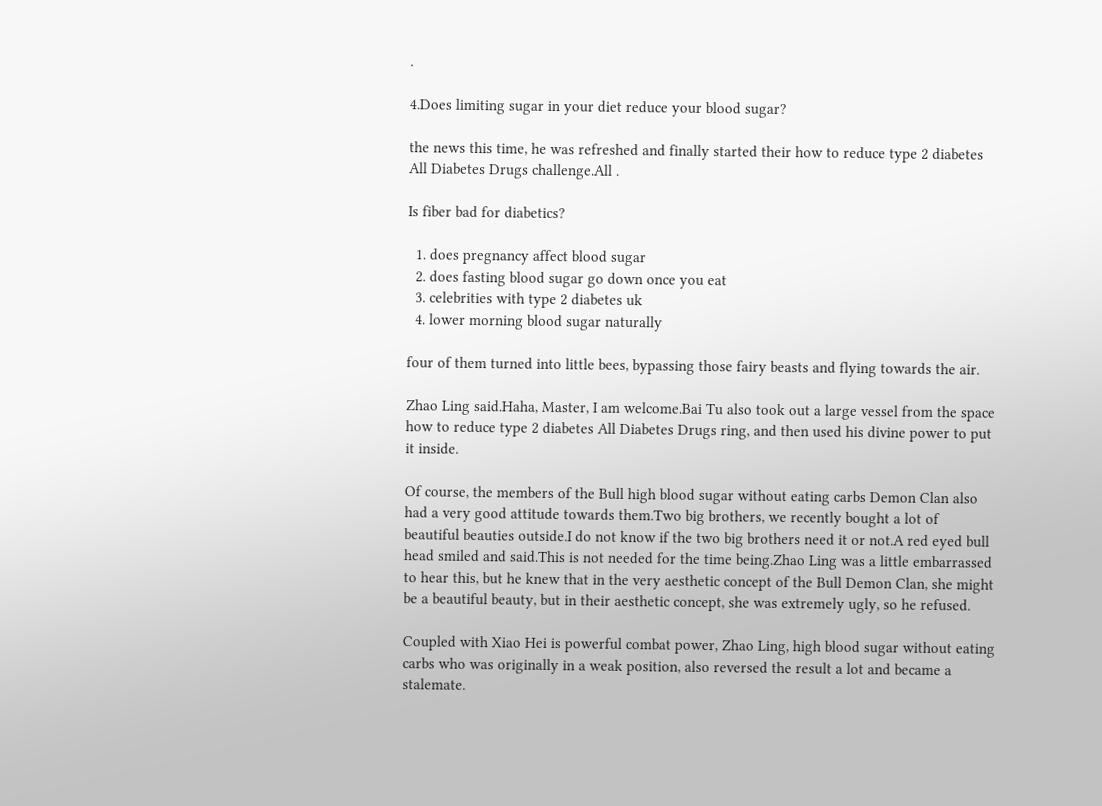.

4.Does limiting sugar in your diet reduce your blood sugar?

the news this time, he was refreshed and finally started their how to reduce type 2 diabetes All Diabetes Drugs challenge.All .

Is fiber bad for diabetics?

  1. does pregnancy affect blood sugar
  2. does fasting blood sugar go down once you eat
  3. celebrities with type 2 diabetes uk
  4. lower morning blood sugar naturally

four of them turned into little bees, bypassing those fairy beasts and flying towards the air.

Zhao Ling said.Haha, Master, I am welcome.Bai Tu also took out a large vessel from the space how to reduce type 2 diabetes All Diabetes Drugs ring, and then used his divine power to put it inside.

Of course, the members of the Bull high blood sugar without eating carbs Demon Clan also had a very good attitude towards them.Two big brothers, we recently bought a lot of beautiful beauties outside.I do not know if the two big brothers need it or not.A red eyed bull head smiled and said.This is not needed for the time being.Zhao Ling was a little embarrassed to hear this, but he knew that in the very aesthetic concept of the Bull Demon Clan, she might be a beautiful beauty, but in their aesthetic concept, she was extremely ugly, so he refused.

Coupled with Xiao Hei is powerful combat power, Zhao Ling, high blood sugar without eating carbs who was originally in a weak position, also reversed the result a lot and became a stalemate.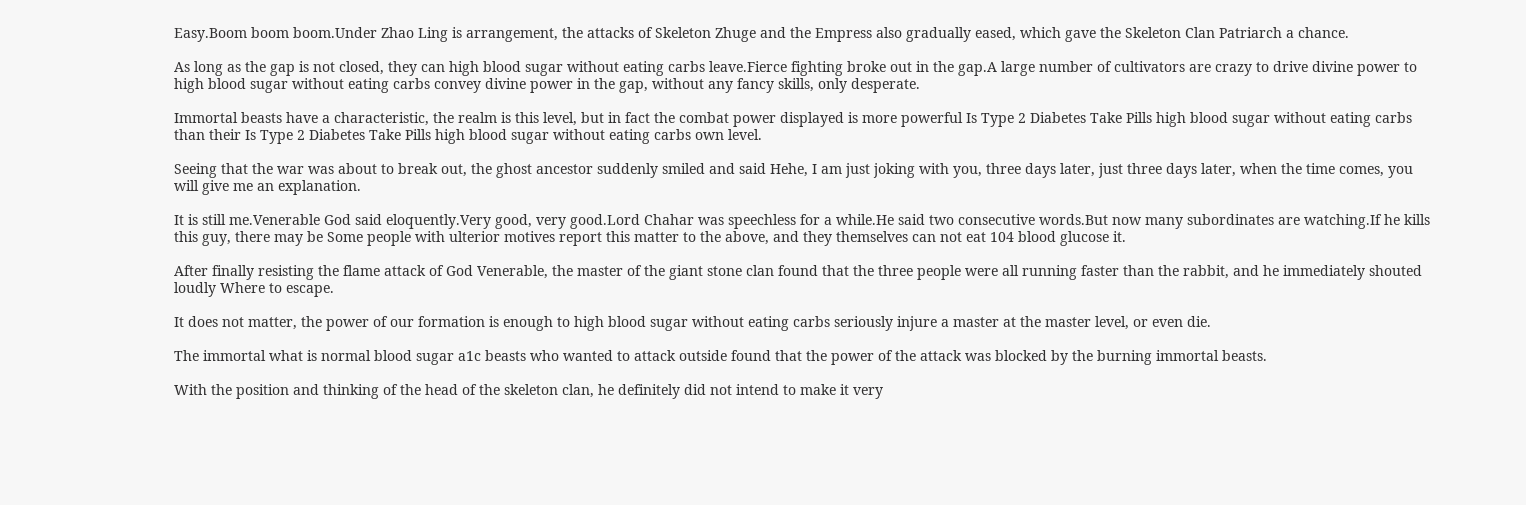Easy.Boom boom boom.Under Zhao Ling is arrangement, the attacks of Skeleton Zhuge and the Empress also gradually eased, which gave the Skeleton Clan Patriarch a chance.

As long as the gap is not closed, they can high blood sugar without eating carbs leave.Fierce fighting broke out in the gap.A large number of cultivators are crazy to drive divine power to high blood sugar without eating carbs convey divine power in the gap, without any fancy skills, only desperate.

Immortal beasts have a characteristic, the realm is this level, but in fact the combat power displayed is more powerful Is Type 2 Diabetes Take Pills high blood sugar without eating carbs than their Is Type 2 Diabetes Take Pills high blood sugar without eating carbs own level.

Seeing that the war was about to break out, the ghost ancestor suddenly smiled and said Hehe, I am just joking with you, three days later, just three days later, when the time comes, you will give me an explanation.

It is still me.Venerable God said eloquently.Very good, very good.Lord Chahar was speechless for a while.He said two consecutive words.But now many subordinates are watching.If he kills this guy, there may be Some people with ulterior motives report this matter to the above, and they themselves can not eat 104 blood glucose it.

After finally resisting the flame attack of God Venerable, the master of the giant stone clan found that the three people were all running faster than the rabbit, and he immediately shouted loudly Where to escape.

It does not matter, the power of our formation is enough to high blood sugar without eating carbs seriously injure a master at the master level, or even die.

The immortal what is normal blood sugar a1c beasts who wanted to attack outside found that the power of the attack was blocked by the burning immortal beasts.

With the position and thinking of the head of the skeleton clan, he definitely did not intend to make it very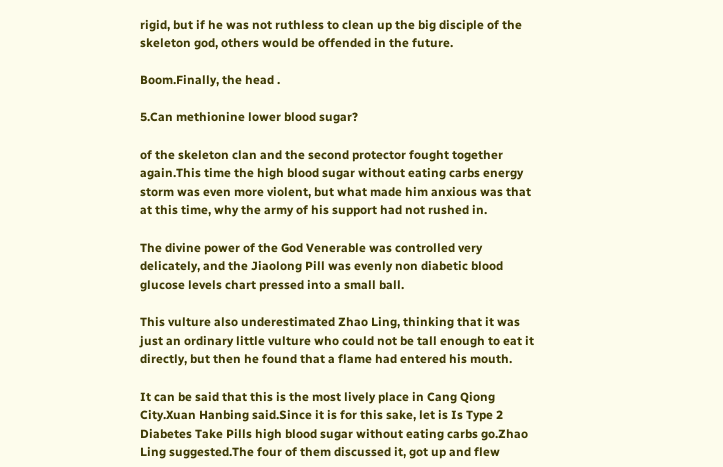rigid, but if he was not ruthless to clean up the big disciple of the skeleton god, others would be offended in the future.

Boom.Finally, the head .

5.Can methionine lower blood sugar?

of the skeleton clan and the second protector fought together again.This time the high blood sugar without eating carbs energy storm was even more violent, but what made him anxious was that at this time, why the army of his support had not rushed in.

The divine power of the God Venerable was controlled very delicately, and the Jiaolong Pill was evenly non diabetic blood glucose levels chart pressed into a small ball.

This vulture also underestimated Zhao Ling, thinking that it was just an ordinary little vulture who could not be tall enough to eat it directly, but then he found that a flame had entered his mouth.

It can be said that this is the most lively place in Cang Qiong City.Xuan Hanbing said.Since it is for this sake, let is Is Type 2 Diabetes Take Pills high blood sugar without eating carbs go.Zhao Ling suggested.The four of them discussed it, got up and flew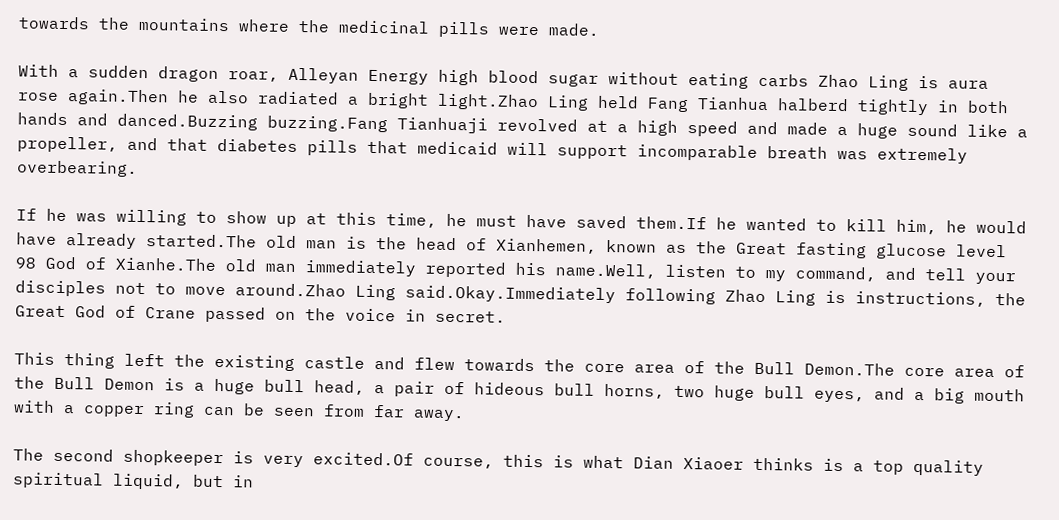towards the mountains where the medicinal pills were made.

With a sudden dragon roar, Alleyan Energy high blood sugar without eating carbs Zhao Ling is aura rose again.Then he also radiated a bright light.Zhao Ling held Fang Tianhua halberd tightly in both hands and danced.Buzzing buzzing.Fang Tianhuaji revolved at a high speed and made a huge sound like a propeller, and that diabetes pills that medicaid will support incomparable breath was extremely overbearing.

If he was willing to show up at this time, he must have saved them.If he wanted to kill him, he would have already started.The old man is the head of Xianhemen, known as the Great fasting glucose level 98 God of Xianhe.The old man immediately reported his name.Well, listen to my command, and tell your disciples not to move around.Zhao Ling said.Okay.Immediately following Zhao Ling is instructions, the Great God of Crane passed on the voice in secret.

This thing left the existing castle and flew towards the core area of the Bull Demon.The core area of the Bull Demon is a huge bull head, a pair of hideous bull horns, two huge bull eyes, and a big mouth with a copper ring can be seen from far away.

The second shopkeeper is very excited.Of course, this is what Dian Xiaoer thinks is a top quality spiritual liquid, but in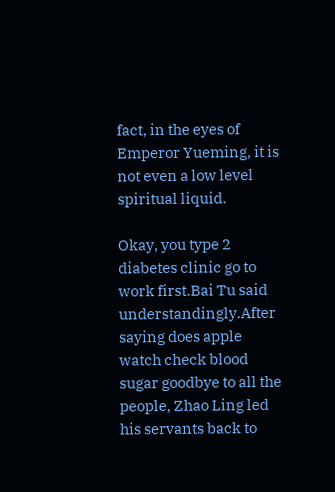fact, in the eyes of Emperor Yueming, it is not even a low level spiritual liquid.

Okay, you type 2 diabetes clinic go to work first.Bai Tu said understandingly.After saying does apple watch check blood sugar goodbye to all the people, Zhao Ling led his servants back to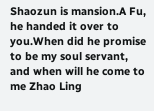Shaozun is mansion.A Fu, he handed it over to you.When did he promise to be my soul servant, and when will he come to me Zhao Ling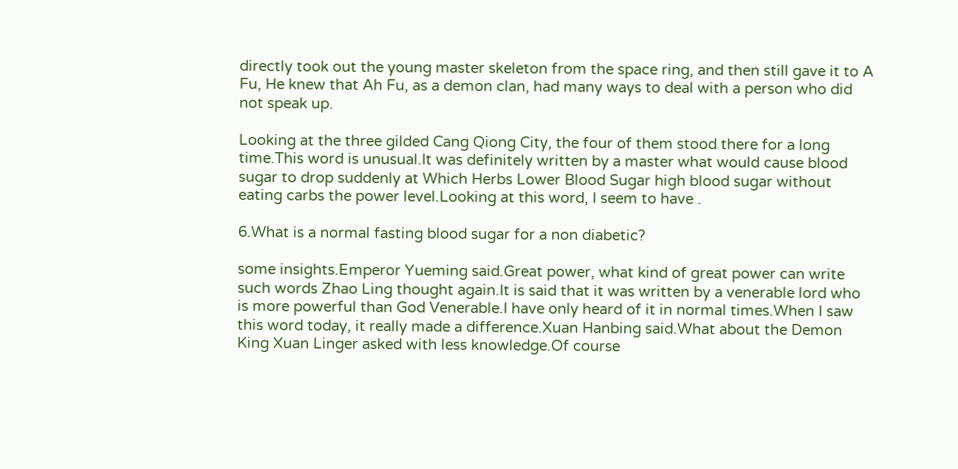directly took out the young master skeleton from the space ring, and then still gave it to A Fu, He knew that Ah Fu, as a demon clan, had many ways to deal with a person who did not speak up.

Looking at the three gilded Cang Qiong City, the four of them stood there for a long time.This word is unusual.It was definitely written by a master what would cause blood sugar to drop suddenly at Which Herbs Lower Blood Sugar high blood sugar without eating carbs the power level.Looking at this word, I seem to have .

6.What is a normal fasting blood sugar for a non diabetic?

some insights.Emperor Yueming said.Great power, what kind of great power can write such words Zhao Ling thought again.It is said that it was written by a venerable lord who is more powerful than God Venerable.I have only heard of it in normal times.When I saw this word today, it really made a difference.Xuan Hanbing said.What about the Demon King Xuan Linger asked with less knowledge.Of course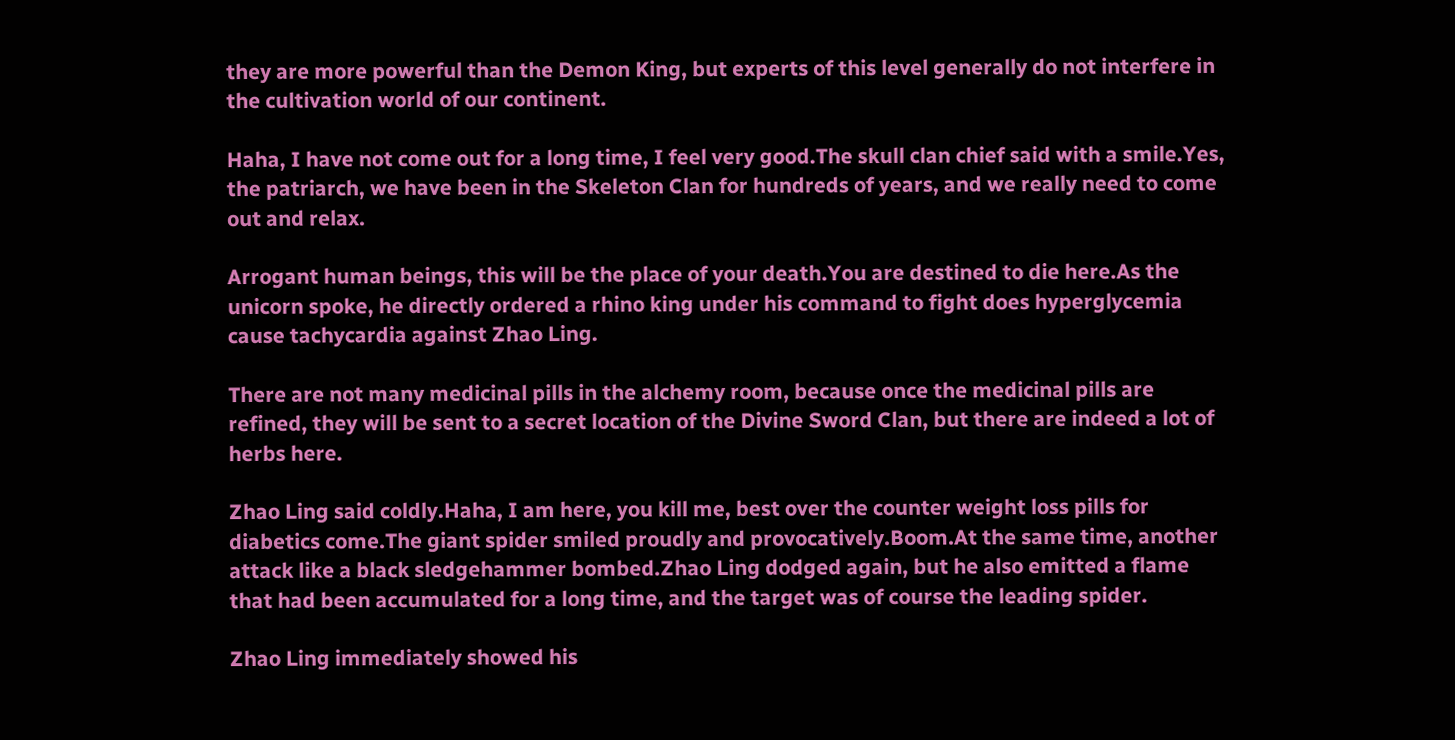they are more powerful than the Demon King, but experts of this level generally do not interfere in the cultivation world of our continent.

Haha, I have not come out for a long time, I feel very good.The skull clan chief said with a smile.Yes, the patriarch, we have been in the Skeleton Clan for hundreds of years, and we really need to come out and relax.

Arrogant human beings, this will be the place of your death.You are destined to die here.As the unicorn spoke, he directly ordered a rhino king under his command to fight does hyperglycemia cause tachycardia against Zhao Ling.

There are not many medicinal pills in the alchemy room, because once the medicinal pills are refined, they will be sent to a secret location of the Divine Sword Clan, but there are indeed a lot of herbs here.

Zhao Ling said coldly.Haha, I am here, you kill me, best over the counter weight loss pills for diabetics come.The giant spider smiled proudly and provocatively.Boom.At the same time, another attack like a black sledgehammer bombed.Zhao Ling dodged again, but he also emitted a flame that had been accumulated for a long time, and the target was of course the leading spider.

Zhao Ling immediately showed his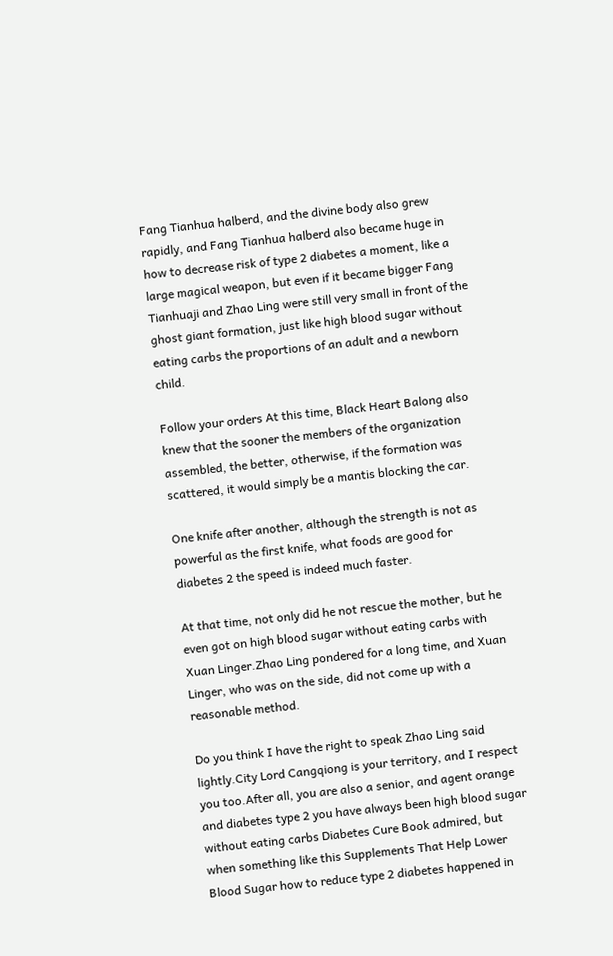Fang Tianhua halberd, and the divine body also grew rapidly, and Fang Tianhua halberd also became huge in how to decrease risk of type 2 diabetes a moment, like a large magical weapon, but even if it became bigger Fang Tianhuaji and Zhao Ling were still very small in front of the ghost giant formation, just like high blood sugar without eating carbs the proportions of an adult and a newborn child.

Follow your orders At this time, Black Heart Balong also knew that the sooner the members of the organization assembled, the better, otherwise, if the formation was scattered, it would simply be a mantis blocking the car.

One knife after another, although the strength is not as powerful as the first knife, what foods are good for diabetes 2 the speed is indeed much faster.

At that time, not only did he not rescue the mother, but he even got on high blood sugar without eating carbs with Xuan Linger.Zhao Ling pondered for a long time, and Xuan Linger, who was on the side, did not come up with a reasonable method.

Do you think I have the right to speak Zhao Ling said lightly.City Lord Cangqiong is your territory, and I respect you too.After all, you are also a senior, and agent orange and diabetes type 2 you have always been high blood sugar without eating carbs Diabetes Cure Book admired, but when something like this Supplements That Help Lower Blood Sugar how to reduce type 2 diabetes happened in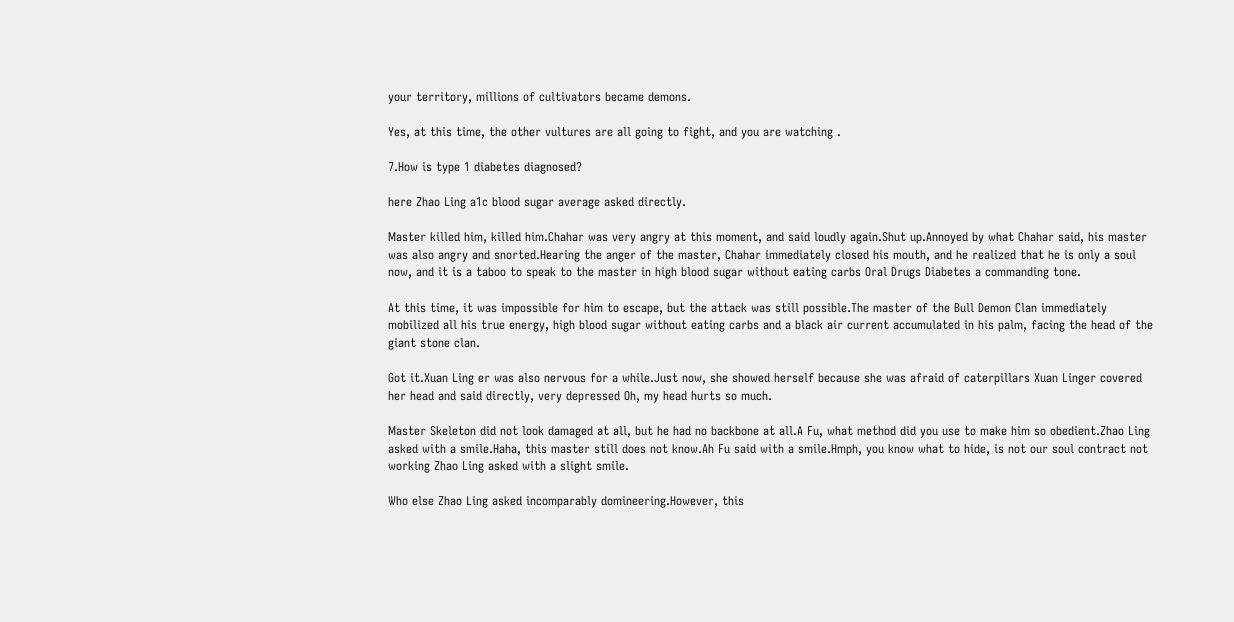your territory, millions of cultivators became demons.

Yes, at this time, the other vultures are all going to fight, and you are watching .

7.How is type 1 diabetes diagnosed?

here Zhao Ling a1c blood sugar average asked directly.

Master killed him, killed him.Chahar was very angry at this moment, and said loudly again.Shut up.Annoyed by what Chahar said, his master was also angry and snorted.Hearing the anger of the master, Chahar immediately closed his mouth, and he realized that he is only a soul now, and it is a taboo to speak to the master in high blood sugar without eating carbs Oral Drugs Diabetes a commanding tone.

At this time, it was impossible for him to escape, but the attack was still possible.The master of the Bull Demon Clan immediately mobilized all his true energy, high blood sugar without eating carbs and a black air current accumulated in his palm, facing the head of the giant stone clan.

Got it.Xuan Ling er was also nervous for a while.Just now, she showed herself because she was afraid of caterpillars Xuan Linger covered her head and said directly, very depressed Oh, my head hurts so much.

Master Skeleton did not look damaged at all, but he had no backbone at all.A Fu, what method did you use to make him so obedient.Zhao Ling asked with a smile.Haha, this master still does not know.Ah Fu said with a smile.Hmph, you know what to hide, is not our soul contract not working Zhao Ling asked with a slight smile.

Who else Zhao Ling asked incomparably domineering.However, this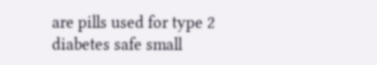are pills used for type 2 diabetes safe small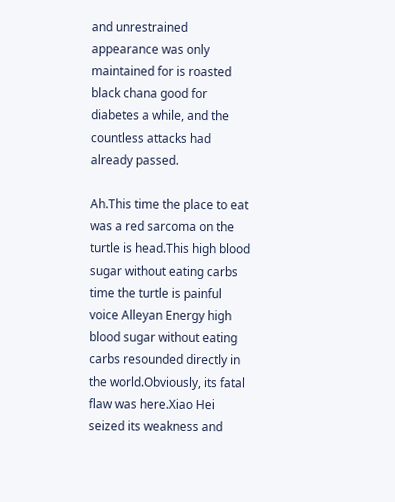and unrestrained appearance was only maintained for is roasted black chana good for diabetes a while, and the countless attacks had already passed.

Ah.This time the place to eat was a red sarcoma on the turtle is head.This high blood sugar without eating carbs time the turtle is painful voice Alleyan Energy high blood sugar without eating carbs resounded directly in the world.Obviously, its fatal flaw was here.Xiao Hei seized its weakness and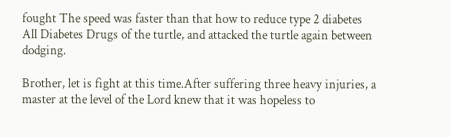fought The speed was faster than that how to reduce type 2 diabetes All Diabetes Drugs of the turtle, and attacked the turtle again between dodging.

Brother, let is fight at this time.After suffering three heavy injuries, a master at the level of the Lord knew that it was hopeless to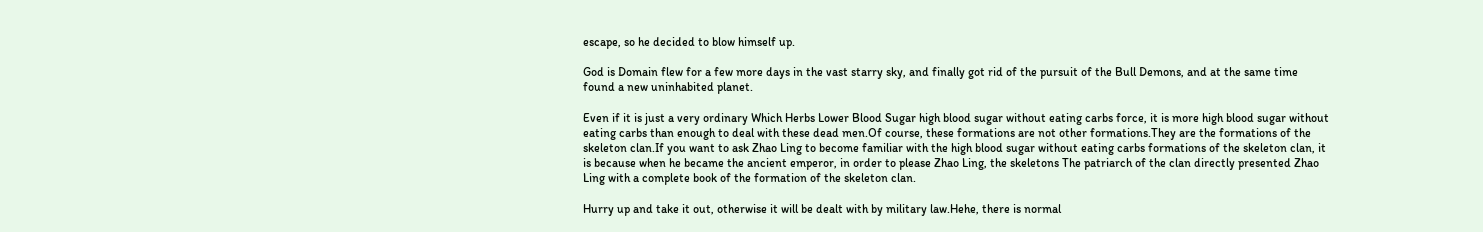escape, so he decided to blow himself up.

God is Domain flew for a few more days in the vast starry sky, and finally got rid of the pursuit of the Bull Demons, and at the same time found a new uninhabited planet.

Even if it is just a very ordinary Which Herbs Lower Blood Sugar high blood sugar without eating carbs force, it is more high blood sugar without eating carbs than enough to deal with these dead men.Of course, these formations are not other formations.They are the formations of the skeleton clan.If you want to ask Zhao Ling to become familiar with the high blood sugar without eating carbs formations of the skeleton clan, it is because when he became the ancient emperor, in order to please Zhao Ling, the skeletons The patriarch of the clan directly presented Zhao Ling with a complete book of the formation of the skeleton clan.

Hurry up and take it out, otherwise it will be dealt with by military law.Hehe, there is normal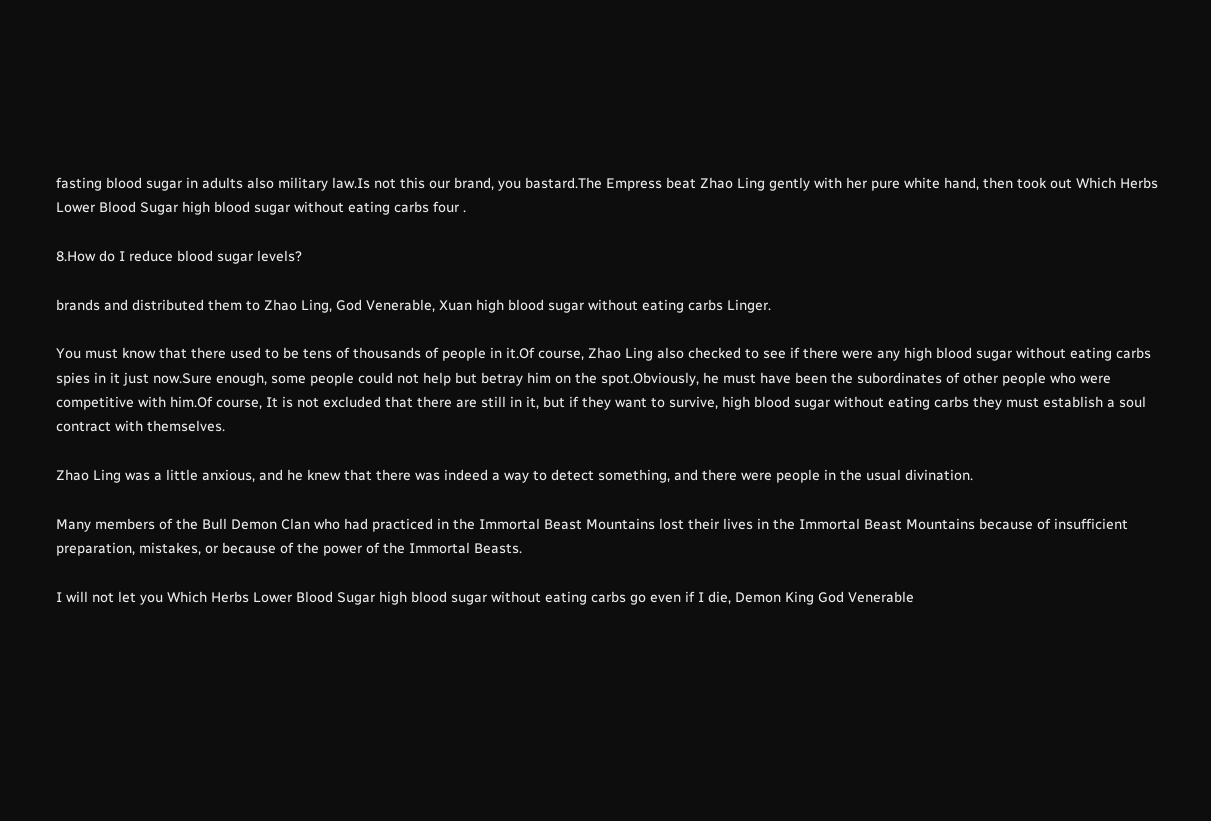fasting blood sugar in adults also military law.Is not this our brand, you bastard.The Empress beat Zhao Ling gently with her pure white hand, then took out Which Herbs Lower Blood Sugar high blood sugar without eating carbs four .

8.How do I reduce blood sugar levels?

brands and distributed them to Zhao Ling, God Venerable, Xuan high blood sugar without eating carbs Linger.

You must know that there used to be tens of thousands of people in it.Of course, Zhao Ling also checked to see if there were any high blood sugar without eating carbs spies in it just now.Sure enough, some people could not help but betray him on the spot.Obviously, he must have been the subordinates of other people who were competitive with him.Of course, It is not excluded that there are still in it, but if they want to survive, high blood sugar without eating carbs they must establish a soul contract with themselves.

Zhao Ling was a little anxious, and he knew that there was indeed a way to detect something, and there were people in the usual divination.

Many members of the Bull Demon Clan who had practiced in the Immortal Beast Mountains lost their lives in the Immortal Beast Mountains because of insufficient preparation, mistakes, or because of the power of the Immortal Beasts.

I will not let you Which Herbs Lower Blood Sugar high blood sugar without eating carbs go even if I die, Demon King God Venerable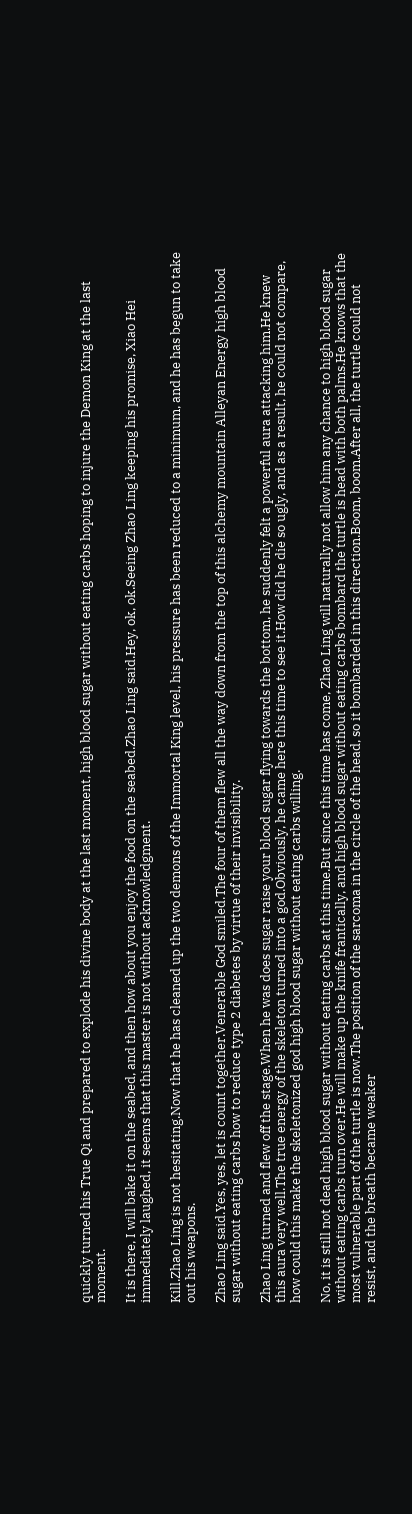quickly turned his True Qi and prepared to explode his divine body at the last moment, high blood sugar without eating carbs hoping to injure the Demon King at the last moment.

It is there, I will bake it on the seabed, and then how about you enjoy the food on the seabed.Zhao Ling said.Hey, ok, ok.Seeing Zhao Ling keeping his promise, Xiao Hei immediately laughed, it seems that this master is not without acknowledgment.

Kill.Zhao Ling is not hesitating.Now that he has cleaned up the two demons of the Immortal King level, his pressure has been reduced to a minimum, and he has begun to take out his weapons.

Zhao Ling said.Yes, yes, let is count together.Venerable God smiled.The four of them flew all the way down from the top of this alchemy mountain Alleyan Energy high blood sugar without eating carbs how to reduce type 2 diabetes by virtue of their invisibility.

Zhao Ling turned and flew off the stage.When he was does sugar raise your blood sugar flying towards the bottom, he suddenly felt a powerful aura attacking him.He knew this aura very well.The true energy of the skeleton turned into a god.Obviously, he came here this time to see it.How did he die so ugly, and as a result, he could not compare, how could this make the skeletonized god high blood sugar without eating carbs willing.

No, it is still not dead high blood sugar without eating carbs at this time.But since this time has come, Zhao Ling will naturally not allow him any chance to high blood sugar without eating carbs turn over.He will make up the knife frantically, and high blood sugar without eating carbs bombard the turtle is head with both palms.He knows that the most vulnerable part of the turtle is now.The position of the sarcoma in the circle of the head, so it bombarded in this direction.Boom, boom.After all, the turtle could not resist, and the breath became weaker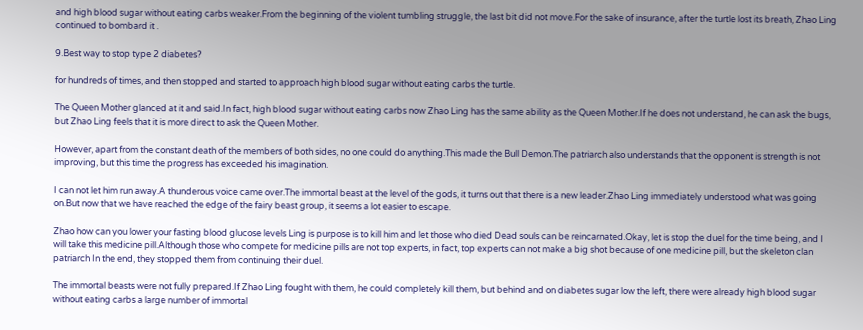and high blood sugar without eating carbs weaker.From the beginning of the violent tumbling struggle, the last bit did not move.For the sake of insurance, after the turtle lost its breath, Zhao Ling continued to bombard it .

9.Best way to stop type 2 diabetes?

for hundreds of times, and then stopped and started to approach high blood sugar without eating carbs the turtle.

The Queen Mother glanced at it and said.In fact, high blood sugar without eating carbs now Zhao Ling has the same ability as the Queen Mother.If he does not understand, he can ask the bugs, but Zhao Ling feels that it is more direct to ask the Queen Mother.

However, apart from the constant death of the members of both sides, no one could do anything.This made the Bull Demon.The patriarch also understands that the opponent is strength is not improving, but this time the progress has exceeded his imagination.

I can not let him run away.A thunderous voice came over.The immortal beast at the level of the gods, it turns out that there is a new leader.Zhao Ling immediately understood what was going on.But now that we have reached the edge of the fairy beast group, it seems a lot easier to escape.

Zhao how can you lower your fasting blood glucose levels Ling is purpose is to kill him and let those who died Dead souls can be reincarnated.Okay, let is stop the duel for the time being, and I will take this medicine pill.Although those who compete for medicine pills are not top experts, in fact, top experts can not make a big shot because of one medicine pill, but the skeleton clan patriarch In the end, they stopped them from continuing their duel.

The immortal beasts were not fully prepared.If Zhao Ling fought with them, he could completely kill them, but behind and on diabetes sugar low the left, there were already high blood sugar without eating carbs a large number of immortal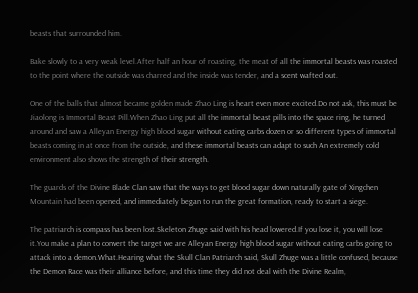beasts that surrounded him.

Bake slowly to a very weak level.After half an hour of roasting, the meat of all the immortal beasts was roasted to the point where the outside was charred and the inside was tender, and a scent wafted out.

One of the balls that almost became golden made Zhao Ling is heart even more excited.Do not ask, this must be Jiaolong is Immortal Beast Pill.When Zhao Ling put all the immortal beast pills into the space ring, he turned around and saw a Alleyan Energy high blood sugar without eating carbs dozen or so different types of immortal beasts coming in at once from the outside, and these immortal beasts can adapt to such An extremely cold environment also shows the strength of their strength.

The guards of the Divine Blade Clan saw that the ways to get blood sugar down naturally gate of Xingchen Mountain had been opened, and immediately began to run the great formation, ready to start a siege.

The patriarch is compass has been lost.Skeleton Zhuge said with his head lowered.If you lose it, you will lose it.You make a plan to convert the target we are Alleyan Energy high blood sugar without eating carbs going to attack into a demon.What.Hearing what the Skull Clan Patriarch said, Skull Zhuge was a little confused, because the Demon Race was their alliance before, and this time they did not deal with the Divine Realm,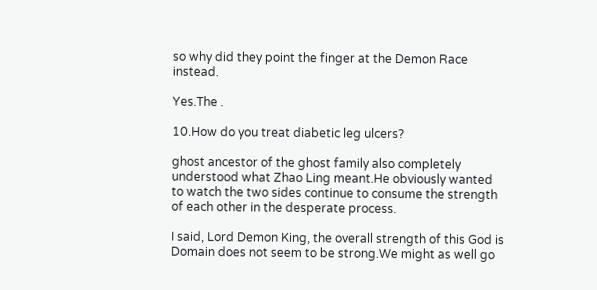so why did they point the finger at the Demon Race instead.

Yes.The .

10.How do you treat diabetic leg ulcers?

ghost ancestor of the ghost family also completely understood what Zhao Ling meant.He obviously wanted to watch the two sides continue to consume the strength of each other in the desperate process.

I said, Lord Demon King, the overall strength of this God is Domain does not seem to be strong.We might as well go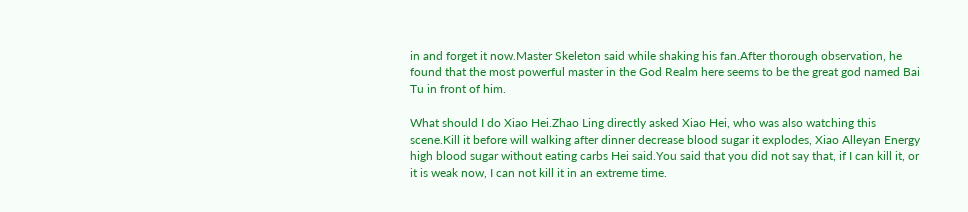in and forget it now.Master Skeleton said while shaking his fan.After thorough observation, he found that the most powerful master in the God Realm here seems to be the great god named Bai Tu in front of him.

What should I do Xiao Hei.Zhao Ling directly asked Xiao Hei, who was also watching this scene.Kill it before will walking after dinner decrease blood sugar it explodes, Xiao Alleyan Energy high blood sugar without eating carbs Hei said.You said that you did not say that, if I can kill it, or it is weak now, I can not kill it in an extreme time.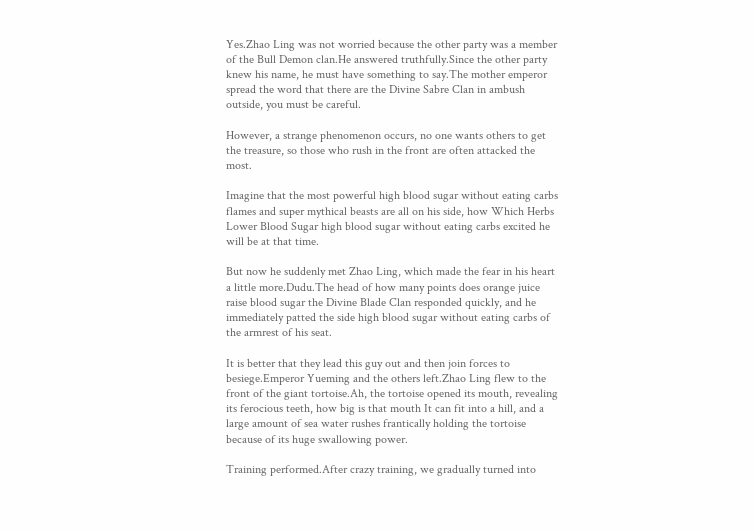Yes.Zhao Ling was not worried because the other party was a member of the Bull Demon clan.He answered truthfully.Since the other party knew his name, he must have something to say.The mother emperor spread the word that there are the Divine Sabre Clan in ambush outside, you must be careful.

However, a strange phenomenon occurs, no one wants others to get the treasure, so those who rush in the front are often attacked the most.

Imagine that the most powerful high blood sugar without eating carbs flames and super mythical beasts are all on his side, how Which Herbs Lower Blood Sugar high blood sugar without eating carbs excited he will be at that time.

But now he suddenly met Zhao Ling, which made the fear in his heart a little more.Dudu.The head of how many points does orange juice raise blood sugar the Divine Blade Clan responded quickly, and he immediately patted the side high blood sugar without eating carbs of the armrest of his seat.

It is better that they lead this guy out and then join forces to besiege.Emperor Yueming and the others left.Zhao Ling flew to the front of the giant tortoise.Ah, the tortoise opened its mouth, revealing its ferocious teeth, how big is that mouth It can fit into a hill, and a large amount of sea water rushes frantically holding the tortoise because of its huge swallowing power.

Training performed.After crazy training, we gradually turned into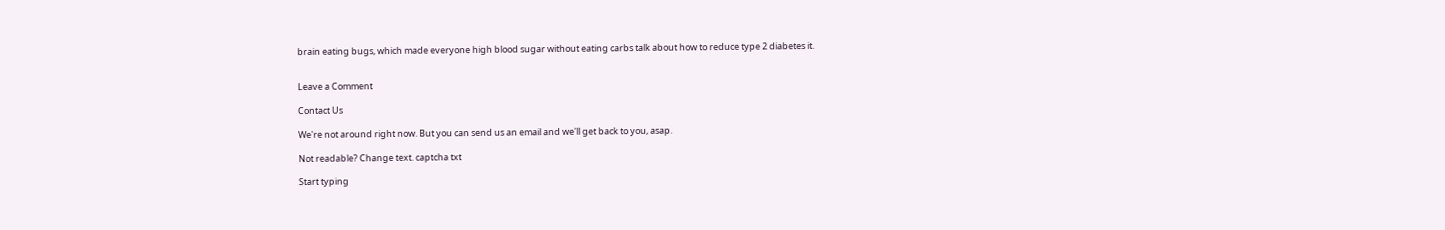brain eating bugs, which made everyone high blood sugar without eating carbs talk about how to reduce type 2 diabetes it.


Leave a Comment

Contact Us

We're not around right now. But you can send us an email and we'll get back to you, asap.

Not readable? Change text. captcha txt

Start typing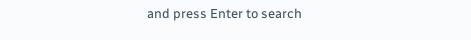and press Enter to search